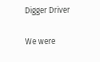Digger Driver

We were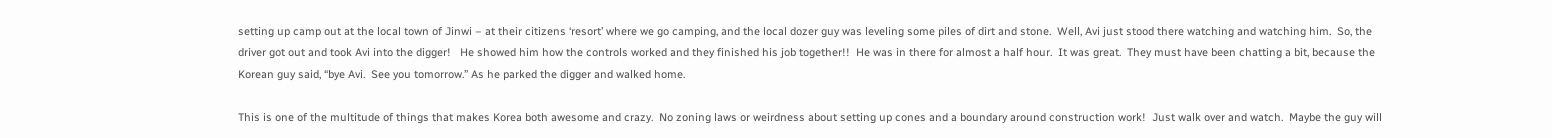setting up camp out at the local town of Jinwi – at their citizens ‘resort’ where we go camping, and the local dozer guy was leveling some piles of dirt and stone.  Well, Avi just stood there watching and watching him.  So, the driver got out and took Avi into the digger!   He showed him how the controls worked and they finished his job together!!  He was in there for almost a half hour.  It was great.  They must have been chatting a bit, because the Korean guy said, “bye Avi.  See you tomorrow.” As he parked the digger and walked home.

This is one of the multitude of things that makes Korea both awesome and crazy.  No zoning laws or weirdness about setting up cones and a boundary around construction work!  Just walk over and watch.  Maybe the guy will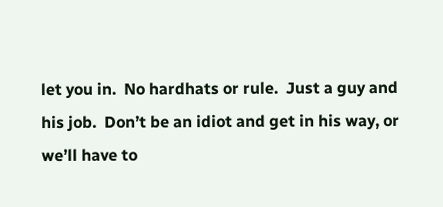let you in.  No hardhats or rule.  Just a guy and his job.  Don’t be an idiot and get in his way, or we’ll have to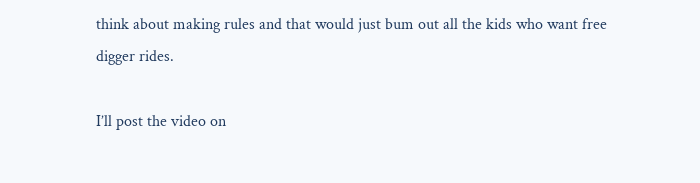think about making rules and that would just bum out all the kids who want free digger rides.

I’ll post the video on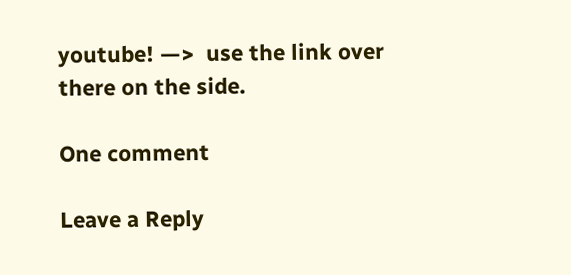youtube! —>  use the link over there on the side.

One comment

Leave a Reply